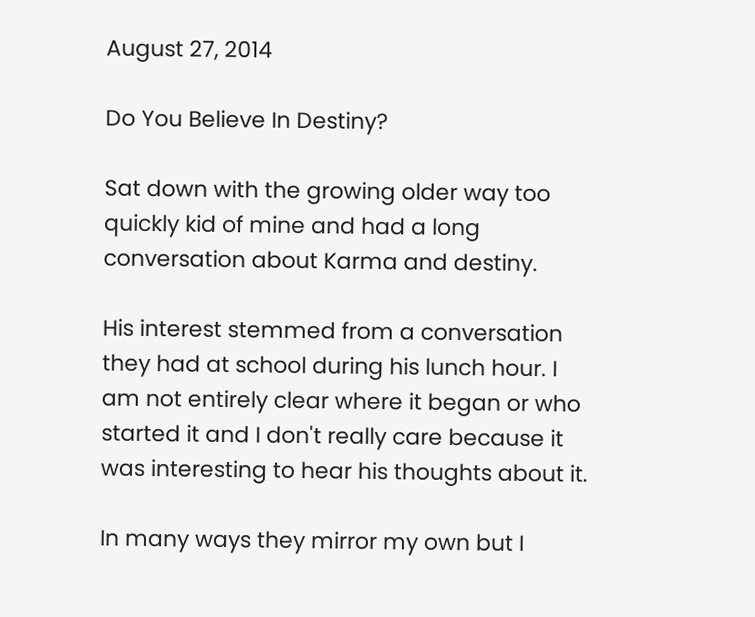August 27, 2014

Do You Believe In Destiny?

Sat down with the growing older way too quickly kid of mine and had a long conversation about Karma and destiny.

His interest stemmed from a conversation they had at school during his lunch hour. I am not entirely clear where it began or who started it and I don't really care because it was interesting to hear his thoughts about it.

In many ways they mirror my own but I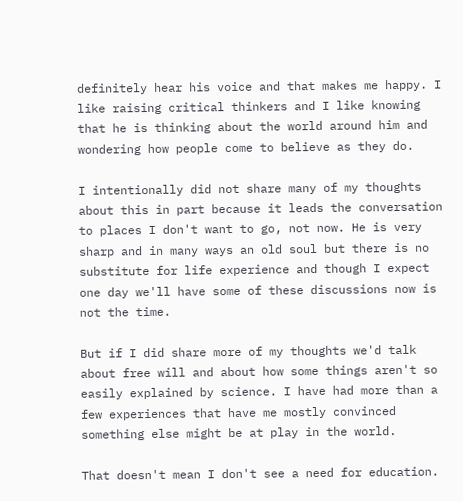definitely hear his voice and that makes me happy. I like raising critical thinkers and I like knowing that he is thinking about the world around him and wondering how people come to believe as they do.

I intentionally did not share many of my thoughts about this in part because it leads the conversation to places I don't want to go, not now. He is very sharp and in many ways an old soul but there is no substitute for life experience and though I expect one day we'll have some of these discussions now is not the time.

But if I did share more of my thoughts we'd talk about free will and about how some things aren't so easily explained by science. I have had more than a few experiences that have me mostly convinced something else might be at play in the world.

That doesn't mean I don't see a need for education.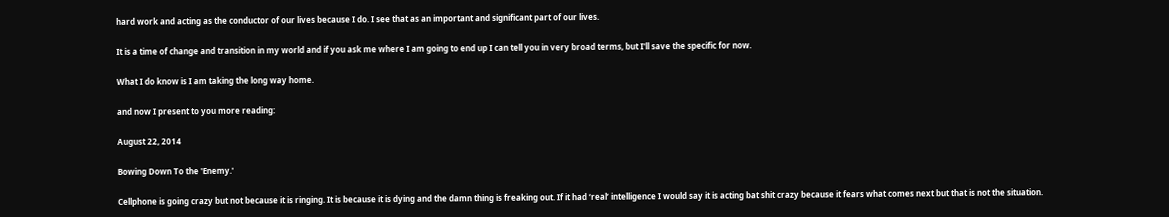hard work and acting as the conductor of our lives because I do. I see that as an important and significant part of our lives.

It is a time of change and transition in my world and if you ask me where I am going to end up I can tell you in very broad terms, but I'll save the specific for now.

What I do know is I am taking the long way home.

and now I present to you more reading:

August 22, 2014

Bowing Down To the 'Enemy.'

Cellphone is going crazy but not because it is ringing. It is because it is dying and the damn thing is freaking out. If it had ‘real’ intelligence I would say it is acting bat shit crazy because it fears what comes next but that is not the situation.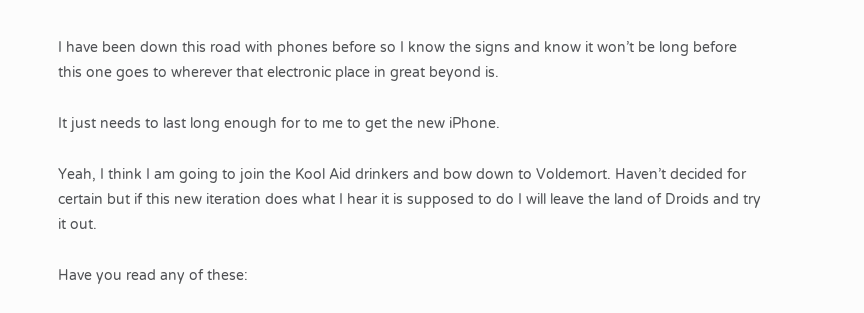I have been down this road with phones before so I know the signs and know it won’t be long before this one goes to wherever that electronic place in great beyond is.

It just needs to last long enough for to me to get the new iPhone.

Yeah, I think I am going to join the Kool Aid drinkers and bow down to Voldemort. Haven’t decided for certain but if this new iteration does what I hear it is supposed to do I will leave the land of Droids and try it out.

Have you read any of these: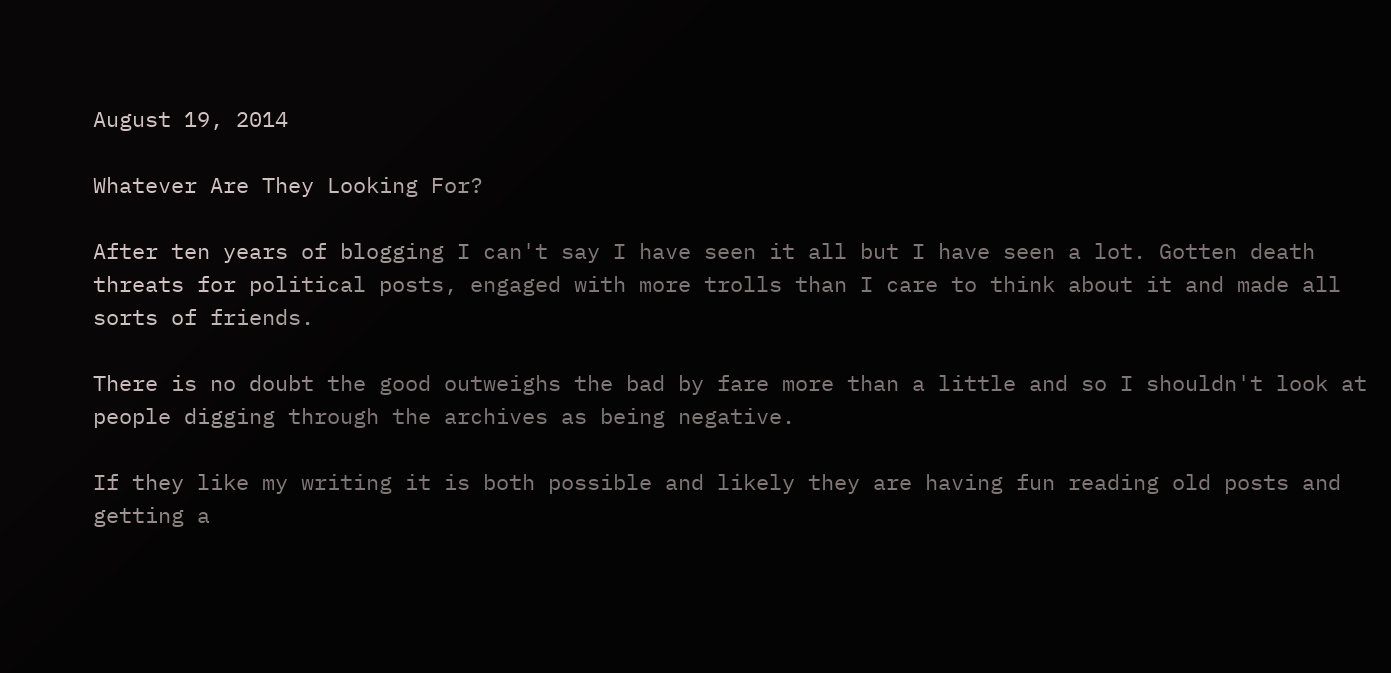August 19, 2014

Whatever Are They Looking For?

After ten years of blogging I can't say I have seen it all but I have seen a lot. Gotten death threats for political posts, engaged with more trolls than I care to think about it and made all sorts of friends.

There is no doubt the good outweighs the bad by fare more than a little and so I shouldn't look at people digging through the archives as being negative.

If they like my writing it is both possible and likely they are having fun reading old posts and getting a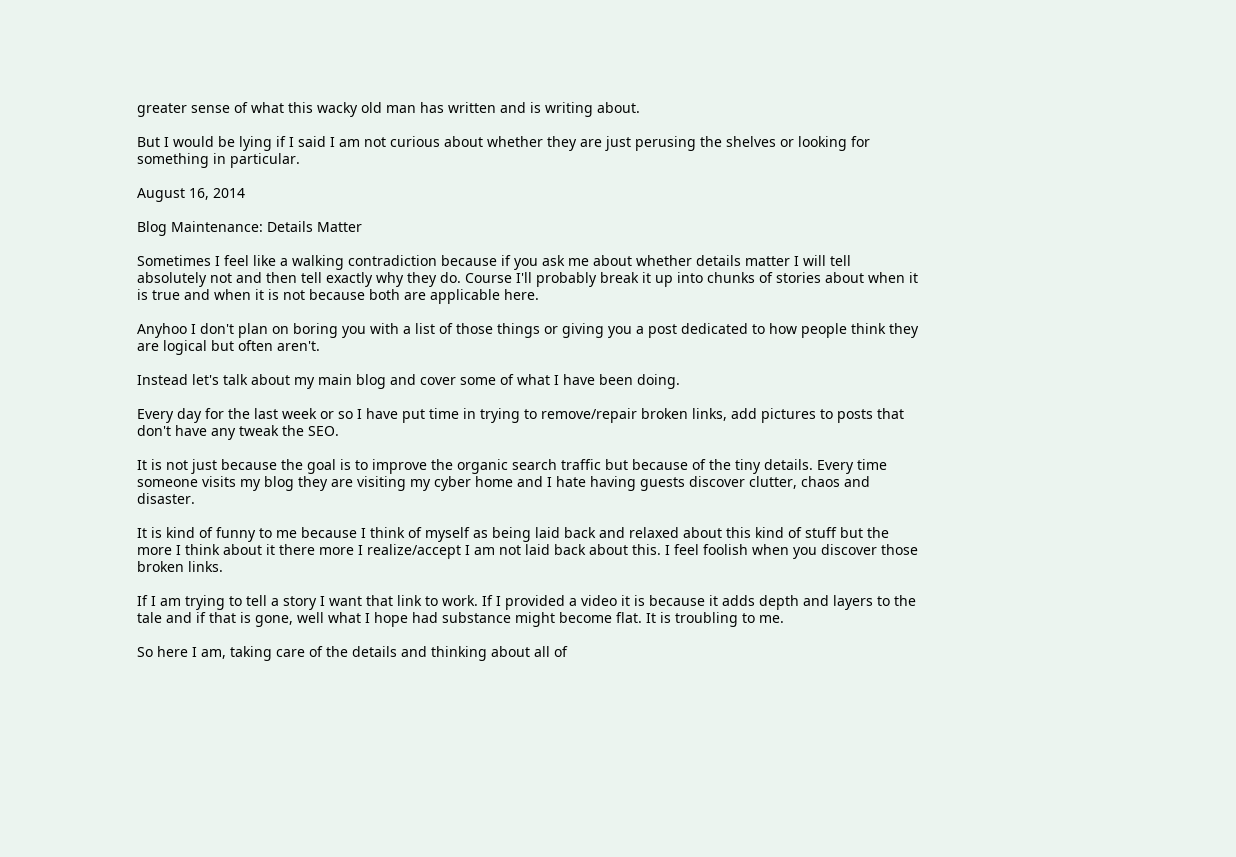greater sense of what this wacky old man has written and is writing about.

But I would be lying if I said I am not curious about whether they are just perusing the shelves or looking for something in particular.

August 16, 2014

Blog Maintenance: Details Matter

Sometimes I feel like a walking contradiction because if you ask me about whether details matter I will tell absolutely not and then tell exactly why they do. Course I'll probably break it up into chunks of stories about when it is true and when it is not because both are applicable here.

Anyhoo I don't plan on boring you with a list of those things or giving you a post dedicated to how people think they are logical but often aren't.

Instead let's talk about my main blog and cover some of what I have been doing.

Every day for the last week or so I have put time in trying to remove/repair broken links, add pictures to posts that don't have any tweak the SEO.

It is not just because the goal is to improve the organic search traffic but because of the tiny details. Every time someone visits my blog they are visiting my cyber home and I hate having guests discover clutter, chaos and disaster.

It is kind of funny to me because I think of myself as being laid back and relaxed about this kind of stuff but the more I think about it there more I realize/accept I am not laid back about this. I feel foolish when you discover those broken links.

If I am trying to tell a story I want that link to work. If I provided a video it is because it adds depth and layers to the tale and if that is gone, well what I hope had substance might become flat. It is troubling to me.

So here I am, taking care of the details and thinking about all of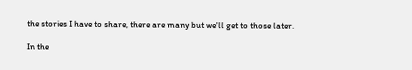the stories I have to share, there are many but we'll get to those later.

In the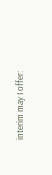interim may I offer: